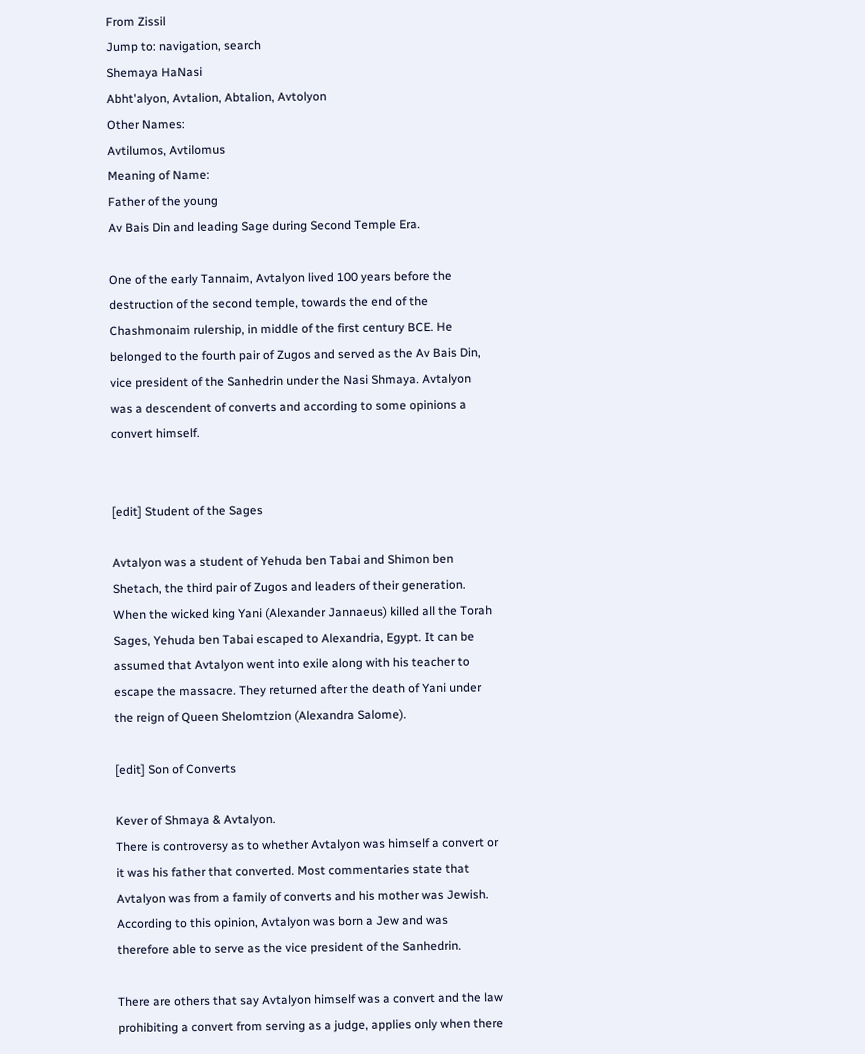From Zissil
Jump to: navigation, search
Shemaya HaNasi
Abht'alyon, Avtalion, Abtalion, Avtolyon
Other Names:
Avtilumos, Avtilomus
Meaning of Name:
Father of the young
Av Bais Din and leading Sage during Second Temple Era.

One of the early Tannaim, Avtalyon lived 100 years before the destruction of the second temple, towards the end of the Chashmonaim rulership, in middle of the first century BCE. He belonged to the fourth pair of Zugos and served as the Av Bais Din, vice president of the Sanhedrin under the Nasi Shmaya. Avtalyon was a descendent of converts and according to some opinions a convert himself.


[edit] Student of the Sages

Avtalyon was a student of Yehuda ben Tabai and Shimon ben Shetach, the third pair of Zugos and leaders of their generation. When the wicked king Yani (Alexander Jannaeus) killed all the Torah Sages, Yehuda ben Tabai escaped to Alexandria, Egypt. It can be assumed that Avtalyon went into exile along with his teacher to escape the massacre. They returned after the death of Yani under the reign of Queen Shelomtzion (Alexandra Salome).

[edit] Son of Converts

Kever of Shmaya & Avtalyon.
There is controversy as to whether Avtalyon was himself a convert or it was his father that converted. Most commentaries state that Avtalyon was from a family of converts and his mother was Jewish. According to this opinion, Avtalyon was born a Jew and was therefore able to serve as the vice president of the Sanhedrin.

There are others that say Avtalyon himself was a convert and the law prohibiting a convert from serving as a judge, applies only when there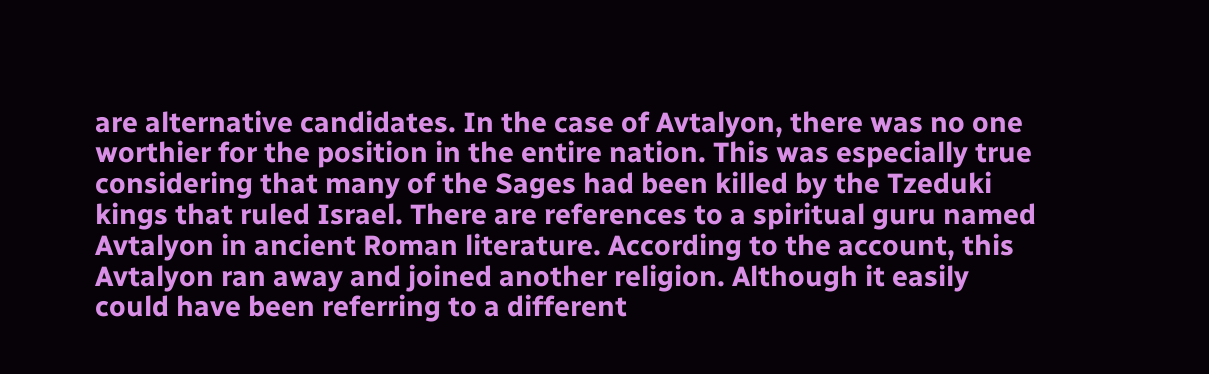are alternative candidates. In the case of Avtalyon, there was no one worthier for the position in the entire nation. This was especially true considering that many of the Sages had been killed by the Tzeduki kings that ruled Israel. There are references to a spiritual guru named Avtalyon in ancient Roman literature. According to the account, this Avtalyon ran away and joined another religion. Although it easily could have been referring to a different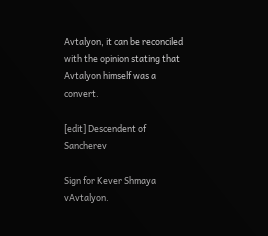Avtalyon, it can be reconciled with the opinion stating that Avtalyon himself was a convert.

[edit] Descendent of Sancherev

Sign for Kever Shmaya vAvtalyon.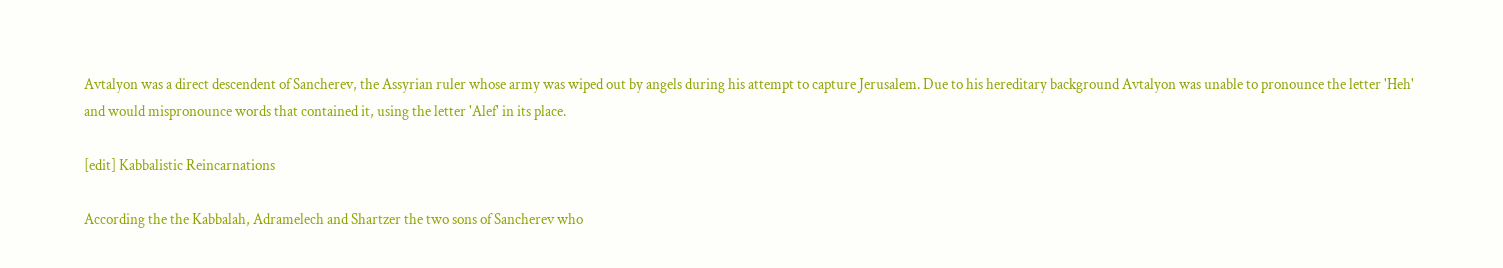Avtalyon was a direct descendent of Sancherev, the Assyrian ruler whose army was wiped out by angels during his attempt to capture Jerusalem. Due to his hereditary background Avtalyon was unable to pronounce the letter 'Heh' and would mispronounce words that contained it, using the letter 'Alef' in its place.

[edit] Kabbalistic Reincarnations

According the the Kabbalah, Adramelech and Shartzer the two sons of Sancherev who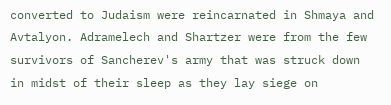converted to Judaism were reincarnated in Shmaya and Avtalyon. Adramelech and Shartzer were from the few survivors of Sancherev's army that was struck down in midst of their sleep as they lay siege on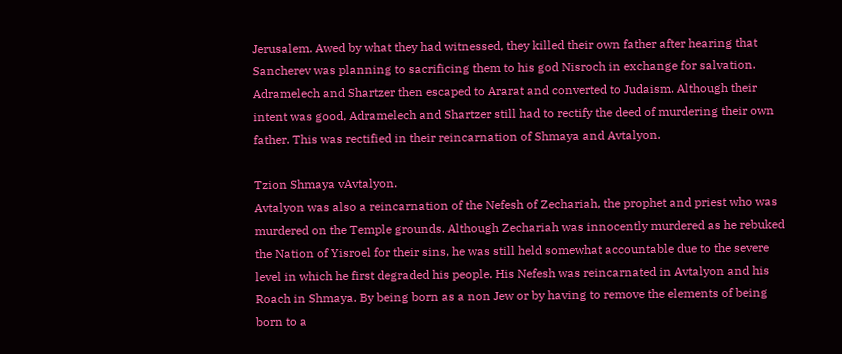Jerusalem. Awed by what they had witnessed, they killed their own father after hearing that Sancherev was planning to sacrificing them to his god Nisroch in exchange for salvation. Adramelech and Shartzer then escaped to Ararat and converted to Judaism. Although their intent was good, Adramelech and Shartzer still had to rectify the deed of murdering their own father. This was rectified in their reincarnation of Shmaya and Avtalyon.

Tzion Shmaya vAvtalyon.
Avtalyon was also a reincarnation of the Nefesh of Zechariah, the prophet and priest who was murdered on the Temple grounds. Although Zechariah was innocently murdered as he rebuked the Nation of Yisroel for their sins, he was still held somewhat accountable due to the severe level in which he first degraded his people. His Nefesh was reincarnated in Avtalyon and his Roach in Shmaya. By being born as a non Jew or by having to remove the elements of being born to a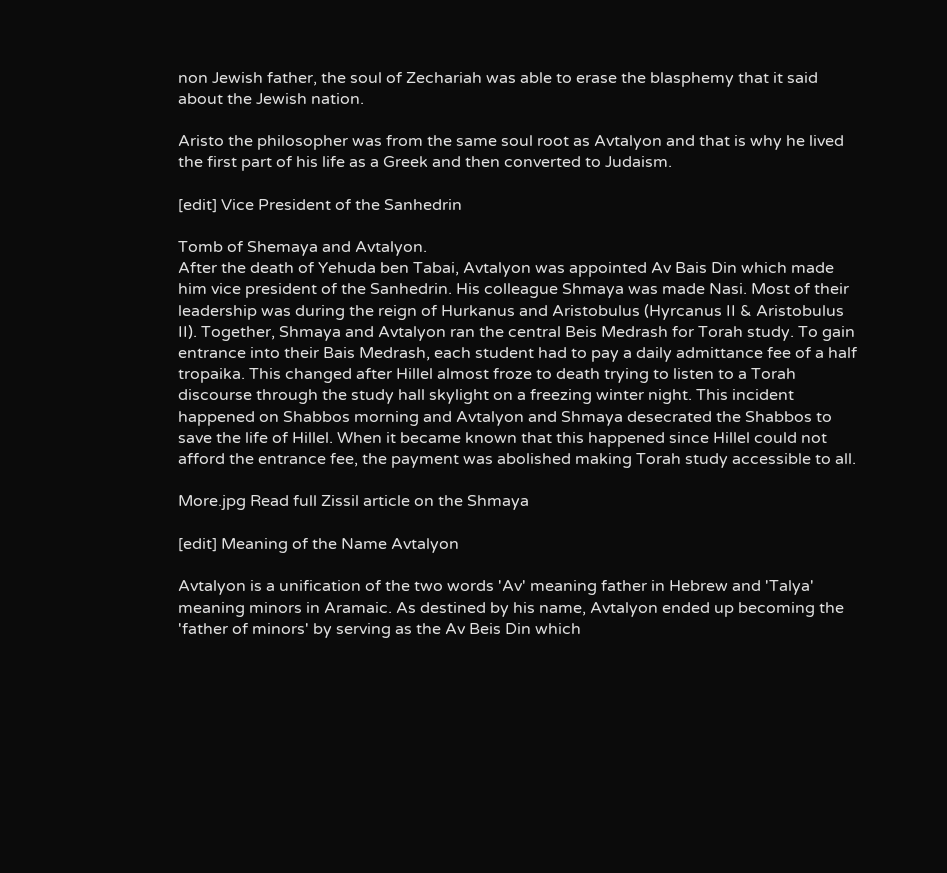non Jewish father, the soul of Zechariah was able to erase the blasphemy that it said about the Jewish nation.

Aristo the philosopher was from the same soul root as Avtalyon and that is why he lived the first part of his life as a Greek and then converted to Judaism.

[edit] Vice President of the Sanhedrin

Tomb of Shemaya and Avtalyon.
After the death of Yehuda ben Tabai, Avtalyon was appointed Av Bais Din which made him vice president of the Sanhedrin. His colleague Shmaya was made Nasi. Most of their leadership was during the reign of Hurkanus and Aristobulus (Hyrcanus II & Aristobulus II). Together, Shmaya and Avtalyon ran the central Beis Medrash for Torah study. To gain entrance into their Bais Medrash, each student had to pay a daily admittance fee of a half tropaika. This changed after Hillel almost froze to death trying to listen to a Torah discourse through the study hall skylight on a freezing winter night. This incident happened on Shabbos morning and Avtalyon and Shmaya desecrated the Shabbos to save the life of Hillel. When it became known that this happened since Hillel could not afford the entrance fee, the payment was abolished making Torah study accessible to all.

More.jpg Read full Zissil article on the Shmaya

[edit] Meaning of the Name Avtalyon

Avtalyon is a unification of the two words 'Av' meaning father in Hebrew and 'Talya' meaning minors in Aramaic. As destined by his name, Avtalyon ended up becoming the 'father of minors' by serving as the Av Beis Din which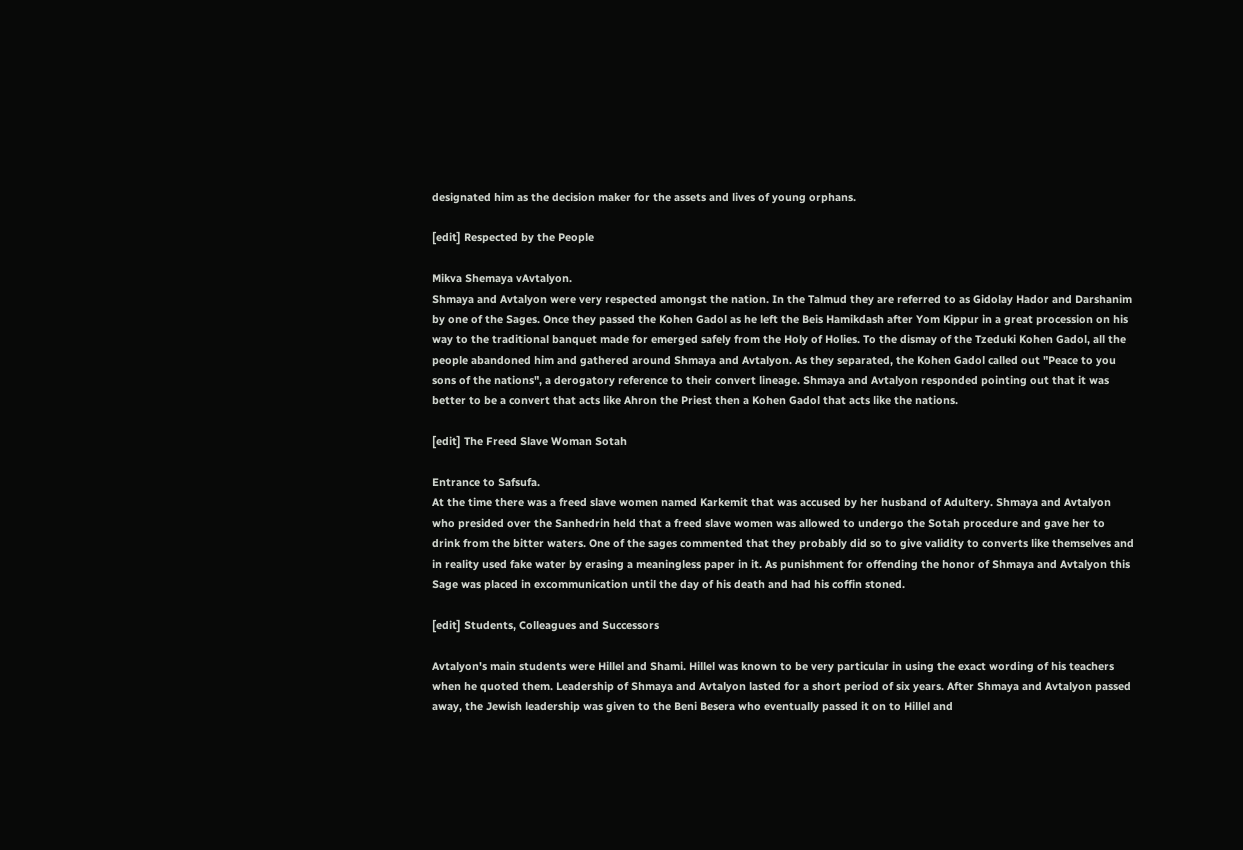designated him as the decision maker for the assets and lives of young orphans.

[edit] Respected by the People

Mikva Shemaya vAvtalyon.
Shmaya and Avtalyon were very respected amongst the nation. In the Talmud they are referred to as Gidolay Hador and Darshanim by one of the Sages. Once they passed the Kohen Gadol as he left the Beis Hamikdash after Yom Kippur in a great procession on his way to the traditional banquet made for emerged safely from the Holy of Holies. To the dismay of the Tzeduki Kohen Gadol, all the people abandoned him and gathered around Shmaya and Avtalyon. As they separated, the Kohen Gadol called out "Peace to you sons of the nations", a derogatory reference to their convert lineage. Shmaya and Avtalyon responded pointing out that it was better to be a convert that acts like Ahron the Priest then a Kohen Gadol that acts like the nations.

[edit] The Freed Slave Woman Sotah

Entrance to Safsufa.
At the time there was a freed slave women named Karkemit that was accused by her husband of Adultery. Shmaya and Avtalyon who presided over the Sanhedrin held that a freed slave women was allowed to undergo the Sotah procedure and gave her to drink from the bitter waters. One of the sages commented that they probably did so to give validity to converts like themselves and in reality used fake water by erasing a meaningless paper in it. As punishment for offending the honor of Shmaya and Avtalyon this Sage was placed in excommunication until the day of his death and had his coffin stoned.

[edit] Students, Colleagues and Successors

Avtalyon's main students were Hillel and Shami. Hillel was known to be very particular in using the exact wording of his teachers when he quoted them. Leadership of Shmaya and Avtalyon lasted for a short period of six years. After Shmaya and Avtalyon passed away, the Jewish leadership was given to the Beni Besera who eventually passed it on to Hillel and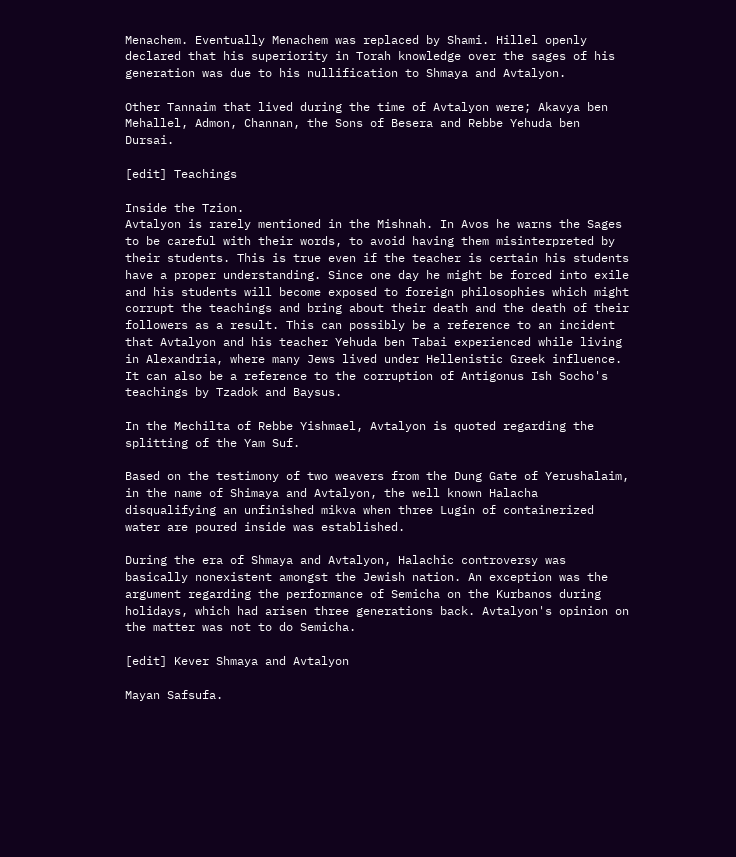Menachem. Eventually Menachem was replaced by Shami. Hillel openly declared that his superiority in Torah knowledge over the sages of his generation was due to his nullification to Shmaya and Avtalyon.

Other Tannaim that lived during the time of Avtalyon were; Akavya ben Mehallel, Admon, Channan, the Sons of Besera and Rebbe Yehuda ben Dursai.

[edit] Teachings

Inside the Tzion.
Avtalyon is rarely mentioned in the Mishnah. In Avos he warns the Sages to be careful with their words, to avoid having them misinterpreted by their students. This is true even if the teacher is certain his students have a proper understanding. Since one day he might be forced into exile and his students will become exposed to foreign philosophies which might corrupt the teachings and bring about their death and the death of their followers as a result. This can possibly be a reference to an incident that Avtalyon and his teacher Yehuda ben Tabai experienced while living in Alexandria, where many Jews lived under Hellenistic Greek influence. It can also be a reference to the corruption of Antigonus Ish Socho's teachings by Tzadok and Baysus.

In the Mechilta of Rebbe Yishmael, Avtalyon is quoted regarding the splitting of the Yam Suf.

Based on the testimony of two weavers from the Dung Gate of Yerushalaim, in the name of Shimaya and Avtalyon, the well known Halacha disqualifying an unfinished mikva when three Lugin of containerized water are poured inside was established.

During the era of Shmaya and Avtalyon, Halachic controversy was basically nonexistent amongst the Jewish nation. An exception was the argument regarding the performance of Semicha on the Kurbanos during holidays, which had arisen three generations back. Avtalyon's opinion on the matter was not to do Semicha.

[edit] Kever Shmaya and Avtalyon

Mayan Safsufa.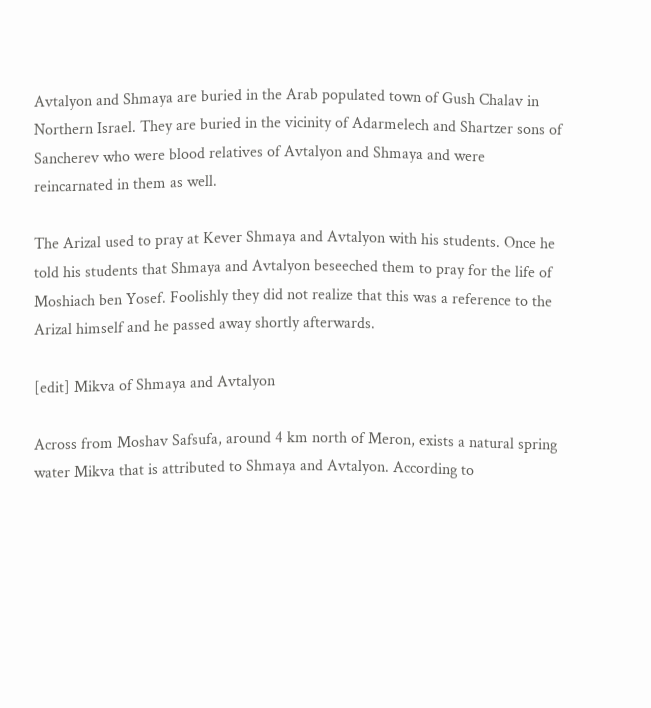Avtalyon and Shmaya are buried in the Arab populated town of Gush Chalav in Northern Israel. They are buried in the vicinity of Adarmelech and Shartzer sons of Sancherev who were blood relatives of Avtalyon and Shmaya and were reincarnated in them as well.

The Arizal used to pray at Kever Shmaya and Avtalyon with his students. Once he told his students that Shmaya and Avtalyon beseeched them to pray for the life of Moshiach ben Yosef. Foolishly they did not realize that this was a reference to the Arizal himself and he passed away shortly afterwards.

[edit] Mikva of Shmaya and Avtalyon

Across from Moshav Safsufa, around 4 km north of Meron, exists a natural spring water Mikva that is attributed to Shmaya and Avtalyon. According to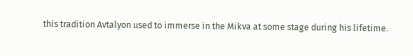this tradition Avtalyon used to immerse in the Mikva at some stage during his lifetime.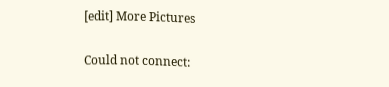[edit] More Pictures

Could not connect: